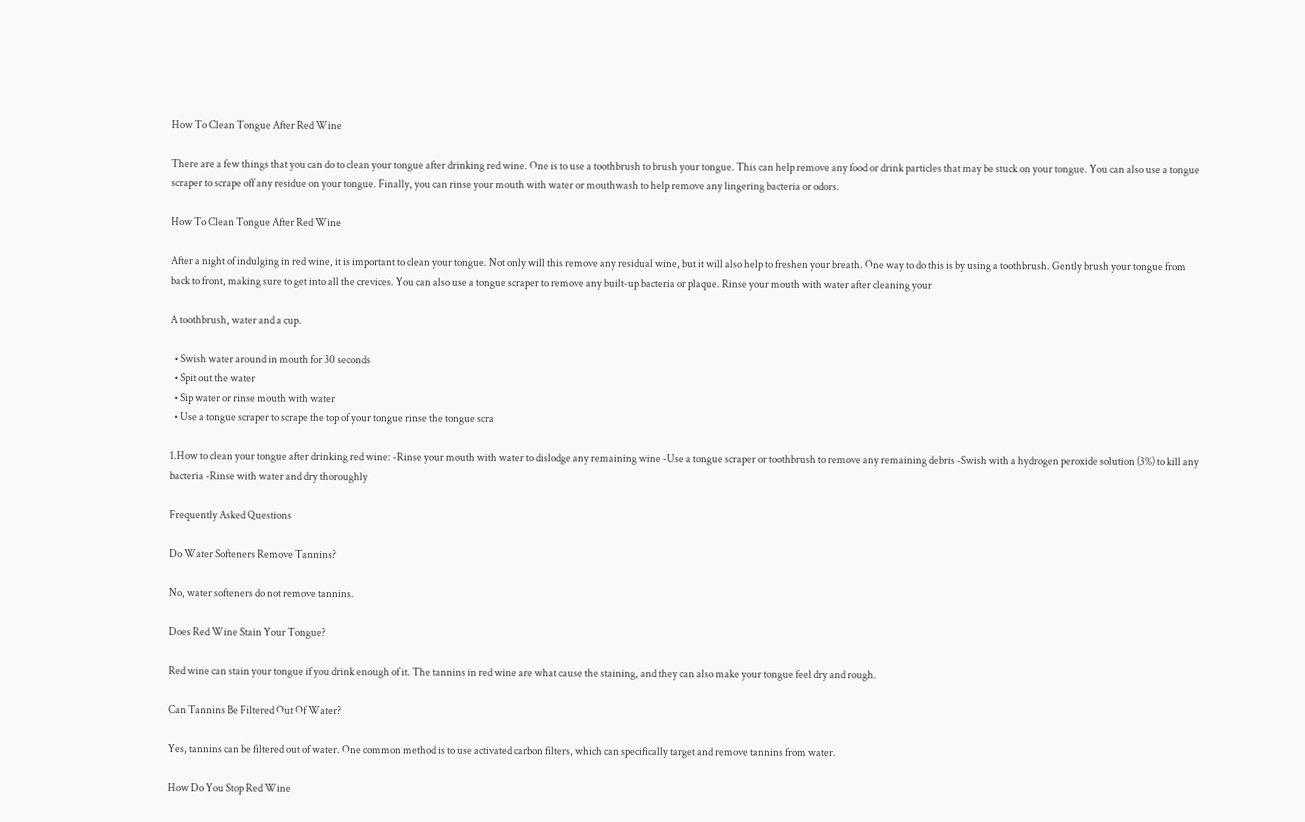How To Clean Tongue After Red Wine

There are a few things that you can do to clean your tongue after drinking red wine. One is to use a toothbrush to brush your tongue. This can help remove any food or drink particles that may be stuck on your tongue. You can also use a tongue scraper to scrape off any residue on your tongue. Finally, you can rinse your mouth with water or mouthwash to help remove any lingering bacteria or odors.

How To Clean Tongue After Red Wine

After a night of indulging in red wine, it is important to clean your tongue. Not only will this remove any residual wine, but it will also help to freshen your breath. One way to do this is by using a toothbrush. Gently brush your tongue from back to front, making sure to get into all the crevices. You can also use a tongue scraper to remove any built-up bacteria or plaque. Rinse your mouth with water after cleaning your

A toothbrush, water and a cup.

  • Swish water around in mouth for 30 seconds
  • Spit out the water
  • Sip water or rinse mouth with water
  • Use a tongue scraper to scrape the top of your tongue rinse the tongue scra

1.How to clean your tongue after drinking red wine: -Rinse your mouth with water to dislodge any remaining wine -Use a tongue scraper or toothbrush to remove any remaining debris -Swish with a hydrogen peroxide solution (3%) to kill any bacteria -Rinse with water and dry thoroughly

Frequently Asked Questions

Do Water Softeners Remove Tannins?

No, water softeners do not remove tannins.

Does Red Wine Stain Your Tongue?

Red wine can stain your tongue if you drink enough of it. The tannins in red wine are what cause the staining, and they can also make your tongue feel dry and rough.

Can Tannins Be Filtered Out Of Water?

Yes, tannins can be filtered out of water. One common method is to use activated carbon filters, which can specifically target and remove tannins from water.

How Do You Stop Red Wine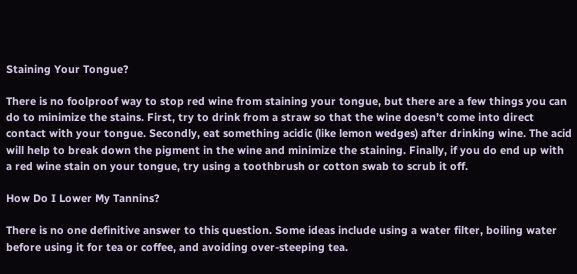Staining Your Tongue?

There is no foolproof way to stop red wine from staining your tongue, but there are a few things you can do to minimize the stains. First, try to drink from a straw so that the wine doesn’t come into direct contact with your tongue. Secondly, eat something acidic (like lemon wedges) after drinking wine. The acid will help to break down the pigment in the wine and minimize the staining. Finally, if you do end up with a red wine stain on your tongue, try using a toothbrush or cotton swab to scrub it off.

How Do I Lower My Tannins?

There is no one definitive answer to this question. Some ideas include using a water filter, boiling water before using it for tea or coffee, and avoiding over-steeping tea.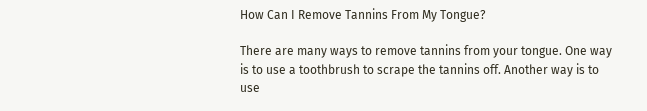How Can I Remove Tannins From My Tongue?

There are many ways to remove tannins from your tongue. One way is to use a toothbrush to scrape the tannins off. Another way is to use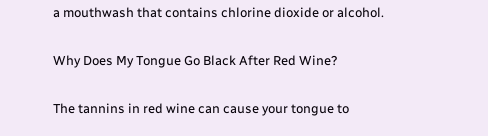a mouthwash that contains chlorine dioxide or alcohol.

Why Does My Tongue Go Black After Red Wine?

The tannins in red wine can cause your tongue to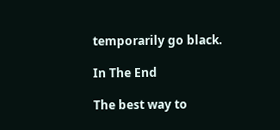temporarily go black.

In The End

The best way to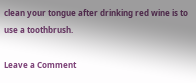clean your tongue after drinking red wine is to use a toothbrush.

Leave a Comment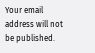Your email address will not be published.